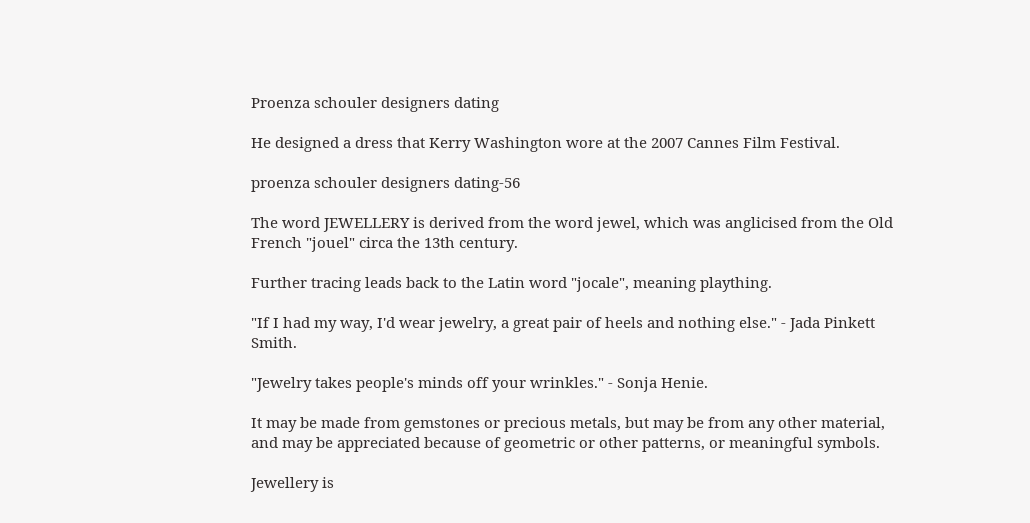Proenza schouler designers dating

He designed a dress that Kerry Washington wore at the 2007 Cannes Film Festival.

proenza schouler designers dating-56

The word JEWELLERY is derived from the word jewel, which was anglicised from the Old French "jouel" circa the 13th century.

Further tracing leads back to the Latin word "jocale", meaning plaything.

"If I had my way, I'd wear jewelry, a great pair of heels and nothing else." - Jada Pinkett Smith.

"Jewelry takes people's minds off your wrinkles." - Sonja Henie.

It may be made from gemstones or precious metals, but may be from any other material, and may be appreciated because of geometric or other patterns, or meaningful symbols.

Jewellery is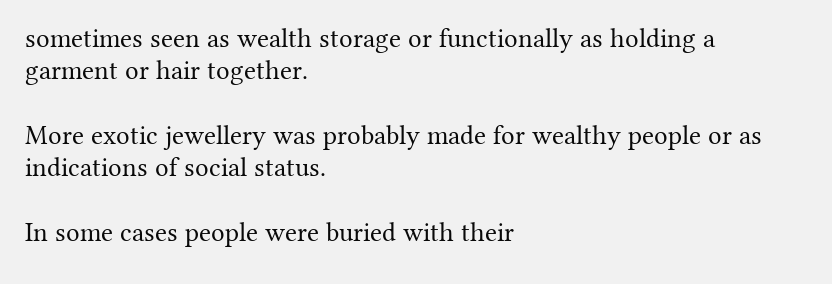sometimes seen as wealth storage or functionally as holding a garment or hair together.

More exotic jewellery was probably made for wealthy people or as indications of social status.

In some cases people were buried with their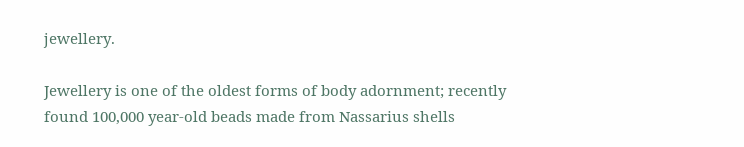jewellery.

Jewellery is one of the oldest forms of body adornment; recently found 100,000 year-old beads made from Nassarius shells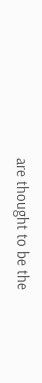are thought to be the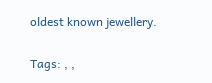oldest known jewellery.

Tags: , ,